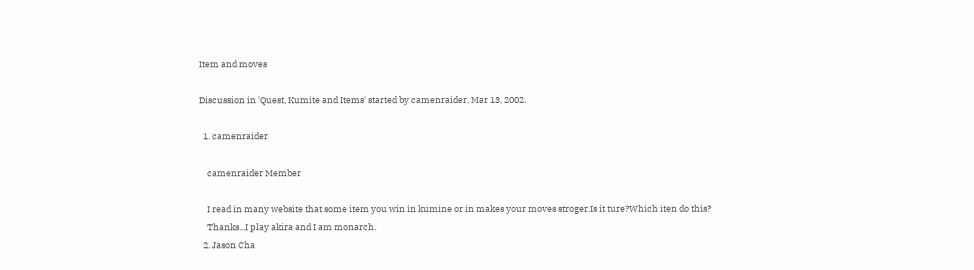Item and moves

Discussion in 'Quest, Kumite and Items' started by camenraider, Mar 13, 2002.

  1. camenraider

    camenraider Member

    I read in many website that some item you win in kumine or in makes your moves stroger.Is it ture?Which iten do this?
    Thanks...I play akira and I am monarch.
  2. Jason Cha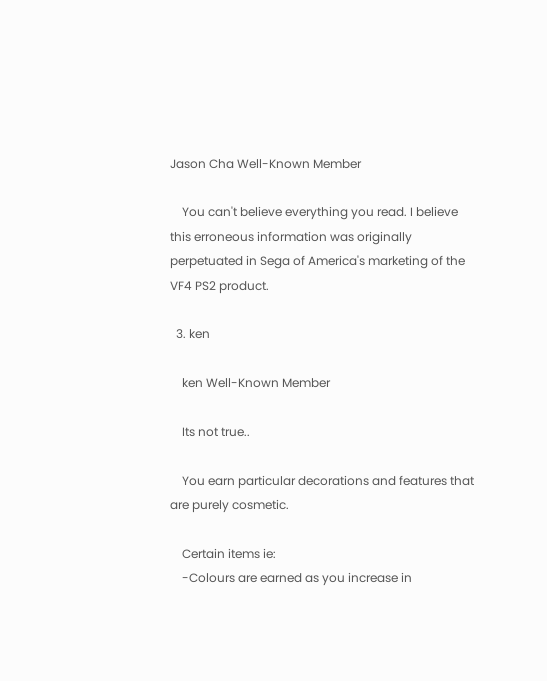Jason Cha Well-Known Member

    You can't believe everything you read. I believe this erroneous information was originally perpetuated in Sega of America's marketing of the VF4 PS2 product.

  3. ken

    ken Well-Known Member

    Its not true..

    You earn particular decorations and features that are purely cosmetic.

    Certain items ie:
    -Colours are earned as you increase in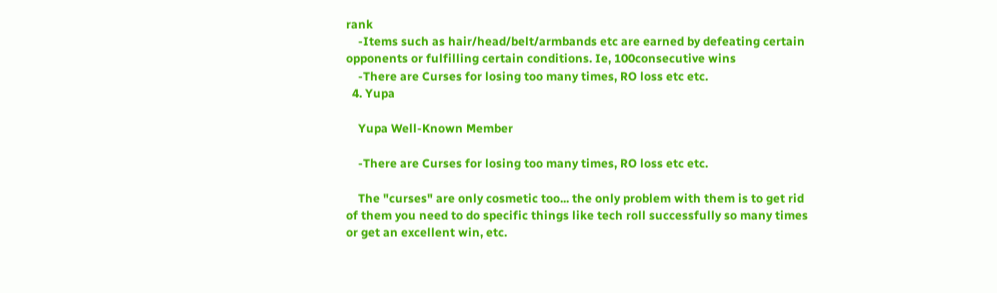rank
    -Items such as hair/head/belt/armbands etc are earned by defeating certain opponents or fulfilling certain conditions. Ie, 100consecutive wins
    -There are Curses for losing too many times, RO loss etc etc.
  4. Yupa

    Yupa Well-Known Member

    -There are Curses for losing too many times, RO loss etc etc.

    The "curses" are only cosmetic too... the only problem with them is to get rid of them you need to do specific things like tech roll successfully so many times or get an excellent win, etc.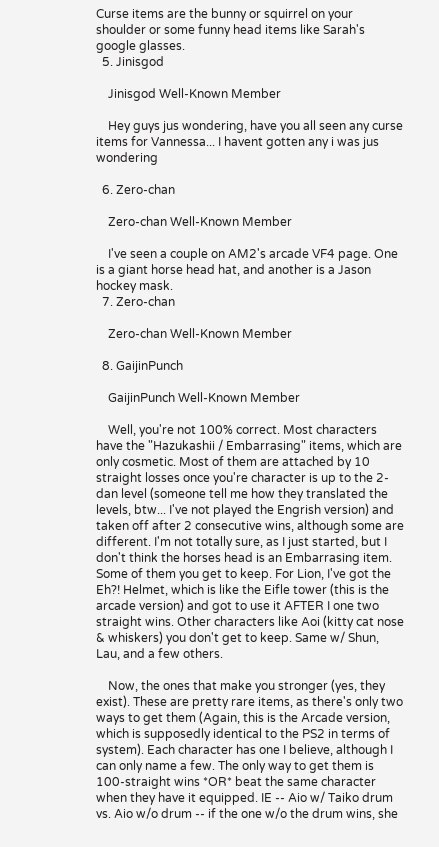Curse items are the bunny or squirrel on your shoulder or some funny head items like Sarah's google glasses.
  5. Jinisgod

    Jinisgod Well-Known Member

    Hey guys jus wondering, have you all seen any curse items for Vannessa... I havent gotten any i was jus wondering

  6. Zero-chan

    Zero-chan Well-Known Member

    I've seen a couple on AM2's arcade VF4 page. One is a giant horse head hat, and another is a Jason hockey mask.
  7. Zero-chan

    Zero-chan Well-Known Member

  8. GaijinPunch

    GaijinPunch Well-Known Member

    Well, you're not 100% correct. Most characters have the "Hazukashii / Embarrasing" items, which are only cosmetic. Most of them are attached by 10 straight losses once you're character is up to the 2-dan level (someone tell me how they translated the levels, btw... I've not played the Engrish version) and taken off after 2 consecutive wins, although some are different. I'm not totally sure, as I just started, but I don't think the horses head is an Embarrasing item. Some of them you get to keep. For Lion, I've got the Eh?! Helmet, which is like the Eifle tower (this is the arcade version) and got to use it AFTER I one two straight wins. Other characters like Aoi (kitty cat nose & whiskers) you don't get to keep. Same w/ Shun, Lau, and a few others.

    Now, the ones that make you stronger (yes, they exist). These are pretty rare items, as there's only two ways to get them (Again, this is the Arcade version, which is supposedly identical to the PS2 in terms of system). Each character has one I believe, although I can only name a few. The only way to get them is 100-straight wins *OR* beat the same character when they have it equipped. IE -- Aio w/ Taiko drum vs. Aio w/o drum -- if the one w/o the drum wins, she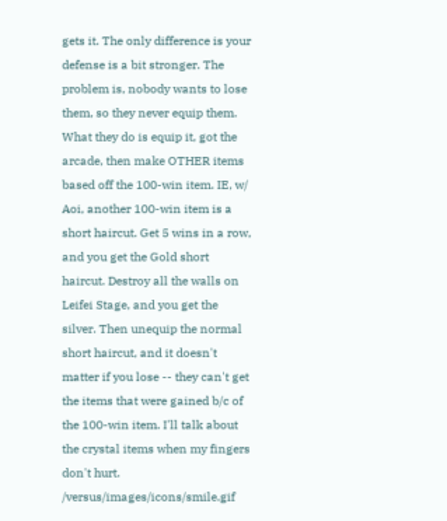gets it. The only difference is your defense is a bit stronger. The problem is, nobody wants to lose them, so they never equip them. What they do is equip it, got the arcade, then make OTHER items based off the 100-win item. IE, w/ Aoi, another 100-win item is a short haircut. Get 5 wins in a row, and you get the Gold short haircut. Destroy all the walls on Leifei Stage, and you get the silver. Then unequip the normal short haircut, and it doesn't matter if you lose -- they can't get the items that were gained b/c of the 100-win item. I'll talk about the crystal items when my fingers don't hurt. /versus/images/icons/smile.gif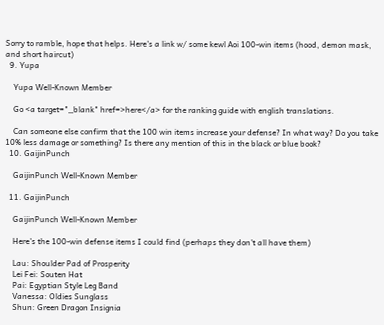Sorry to ramble, hope that helps. Here's a link w/ some kewl Aoi 100-win items (hood, demon mask, and short haircut)
  9. Yupa

    Yupa Well-Known Member

    Go <a target="_blank" href=>here</a> for the ranking guide with english translations.

    Can someone else confirm that the 100 win items increase your defense? In what way? Do you take 10% less damage or something? Is there any mention of this in the black or blue book?
  10. GaijinPunch

    GaijinPunch Well-Known Member

  11. GaijinPunch

    GaijinPunch Well-Known Member

    Here's the 100-win defense items I could find (perhaps they don't all have them)

    Lau: Shoulder Pad of Prosperity
    Lei Fei: Souten Hat
    Pai: Egyptian Style Leg Band
    Vanessa: Oldies Sunglass
    Shun: Green Dragon Insignia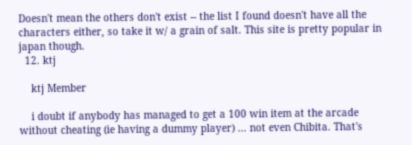Doesn't mean the others don't exist -- the list I found doesn't have all the characters either, so take it w/ a grain of salt. This site is pretty popular in japan though.
  12. ktj

    ktj Member

    i doubt if anybody has managed to get a 100 win item at the arcade without cheating (ie having a dummy player) ... not even Chibita. That's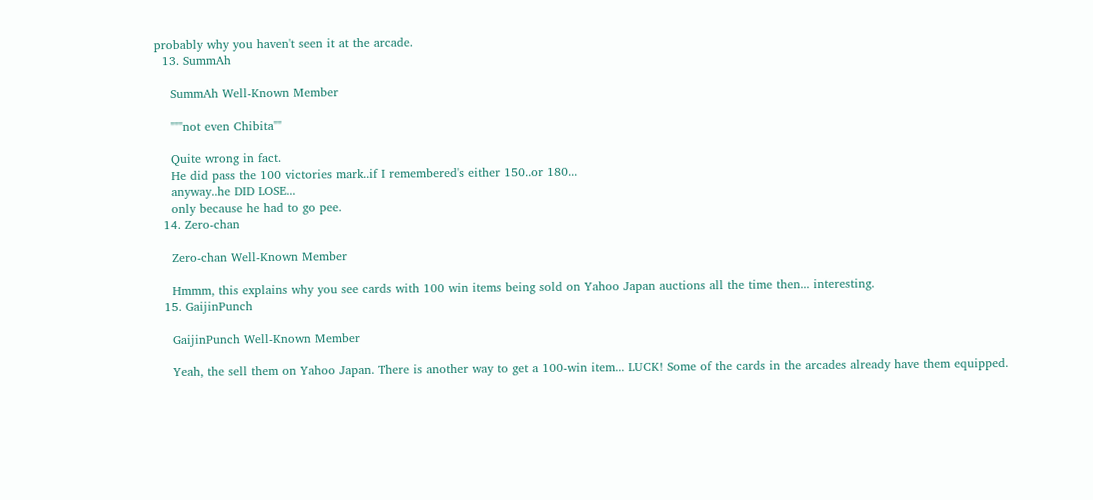probably why you haven't seen it at the arcade.
  13. SummAh

    SummAh Well-Known Member

    """not even Chibita""

    Quite wrong in fact.
    He did pass the 100 victories mark..if I remembered's either 150..or 180...
    anyway..he DID LOSE...
    only because he had to go pee.
  14. Zero-chan

    Zero-chan Well-Known Member

    Hmmm, this explains why you see cards with 100 win items being sold on Yahoo Japan auctions all the time then... interesting.
  15. GaijinPunch

    GaijinPunch Well-Known Member

    Yeah, the sell them on Yahoo Japan. There is another way to get a 100-win item... LUCK! Some of the cards in the arcades already have them equipped.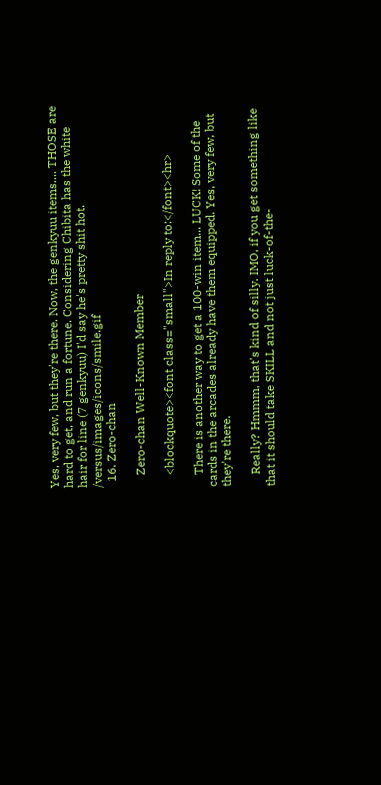Yes, very few, but they're there. Now, the genkyuu items.... THOSE are hard to get, and run a fortune. Considering Chibita has the white hair for line (7 genkyuu) I'd say he's pretty shit hot. /versus/images/icons/smile.gif
  16. Zero-chan

    Zero-chan Well-Known Member

    <blockquote><font class="small">In reply to:</font><hr>

    There is another way to get a 100-win item... LUCK! Some of the cards in the arcades already have them equipped. Yes, very few, but they're there.

    Really? Hmmm, that's kind of silly. IMO, if you get something like that it should take SKILL and not just luck-of-the-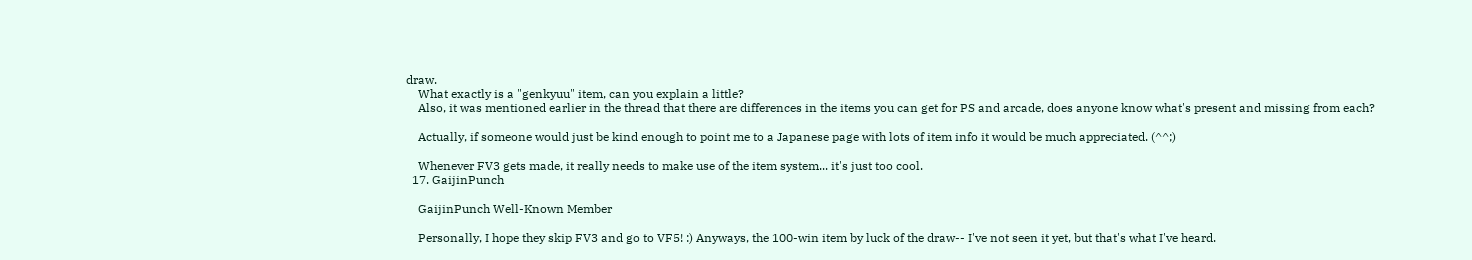draw.
    What exactly is a "genkyuu" item, can you explain a little?
    Also, it was mentioned earlier in the thread that there are differences in the items you can get for PS and arcade, does anyone know what's present and missing from each?

    Actually, if someone would just be kind enough to point me to a Japanese page with lots of item info it would be much appreciated. (^^;)

    Whenever FV3 gets made, it really needs to make use of the item system... it's just too cool.
  17. GaijinPunch

    GaijinPunch Well-Known Member

    Personally, I hope they skip FV3 and go to VF5! :) Anyways, the 100-win item by luck of the draw-- I've not seen it yet, but that's what I've heard.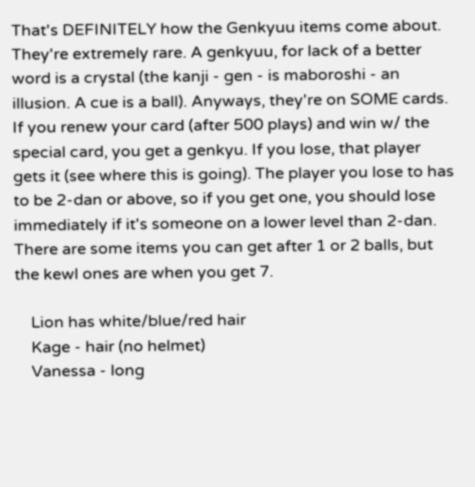That's DEFINITELY how the Genkyuu items come about. They're extremely rare. A genkyuu, for lack of a better word is a crystal (the kanji - gen - is maboroshi - an illusion. A cue is a ball). Anyways, they're on SOME cards. If you renew your card (after 500 plays) and win w/ the special card, you get a genkyu. If you lose, that player gets it (see where this is going). The player you lose to has to be 2-dan or above, so if you get one, you should lose immediately if it's someone on a lower level than 2-dan. There are some items you can get after 1 or 2 balls, but the kewl ones are when you get 7.

    Lion has white/blue/red hair
    Kage - hair (no helmet)
    Vanessa - long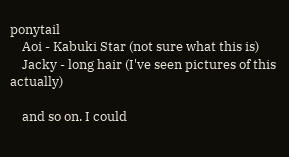ponytail
    Aoi - Kabuki Star (not sure what this is)
    Jacky - long hair (I've seen pictures of this actually)

    and so on. I could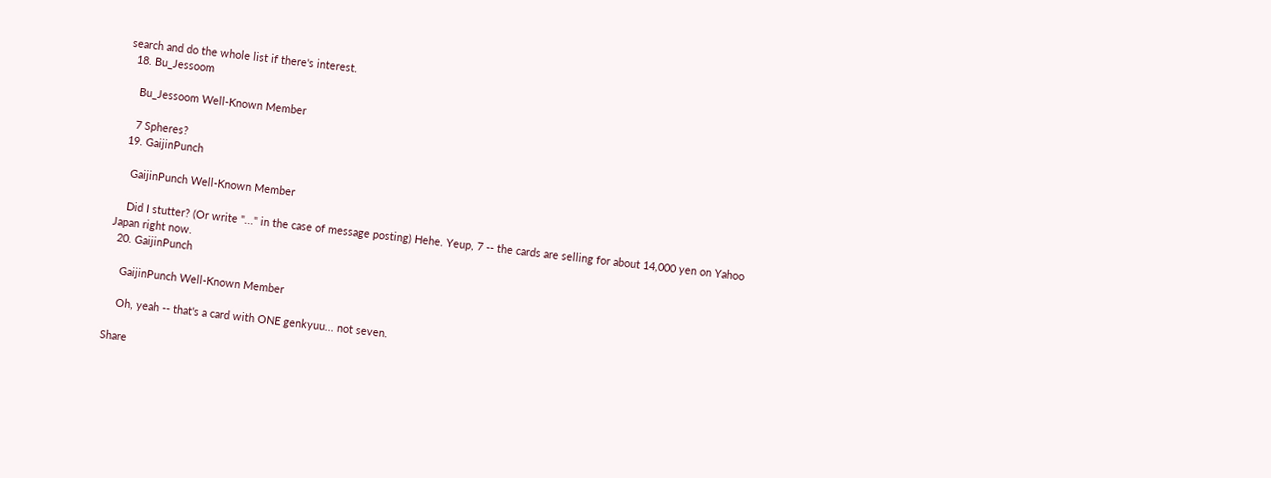search and do the whole list if there's interest.
  18. Bu_Jessoom

    Bu_Jessoom Well-Known Member

    7 Spheres?
  19. GaijinPunch

    GaijinPunch Well-Known Member

    Did I stutter? (Or write "..." in the case of message posting) Hehe. Yeup, 7 -- the cards are selling for about 14,000 yen on Yahoo Japan right now.
  20. GaijinPunch

    GaijinPunch Well-Known Member

    Oh, yeah -- that's a card with ONE genkyuu... not seven.

Share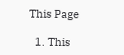This Page

  1. This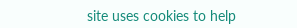site uses cookies to help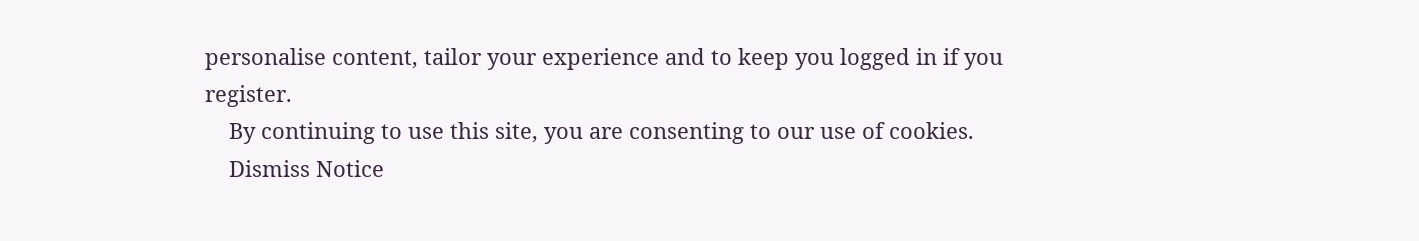personalise content, tailor your experience and to keep you logged in if you register.
    By continuing to use this site, you are consenting to our use of cookies.
    Dismiss Notice